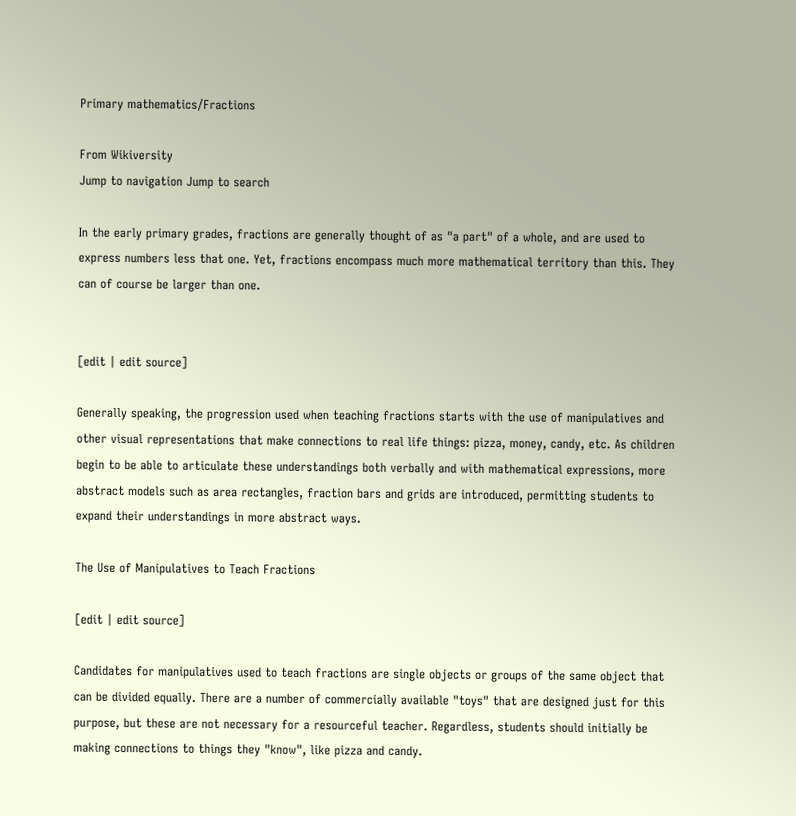Primary mathematics/Fractions

From Wikiversity
Jump to navigation Jump to search

In the early primary grades, fractions are generally thought of as "a part" of a whole, and are used to express numbers less that one. Yet, fractions encompass much more mathematical territory than this. They can of course be larger than one.


[edit | edit source]

Generally speaking, the progression used when teaching fractions starts with the use of manipulatives and other visual representations that make connections to real life things: pizza, money, candy, etc. As children begin to be able to articulate these understandings both verbally and with mathematical expressions, more abstract models such as area rectangles, fraction bars and grids are introduced, permitting students to expand their understandings in more abstract ways.

The Use of Manipulatives to Teach Fractions

[edit | edit source]

Candidates for manipulatives used to teach fractions are single objects or groups of the same object that can be divided equally. There are a number of commercially available "toys" that are designed just for this purpose, but these are not necessary for a resourceful teacher. Regardless, students should initially be making connections to things they "know", like pizza and candy.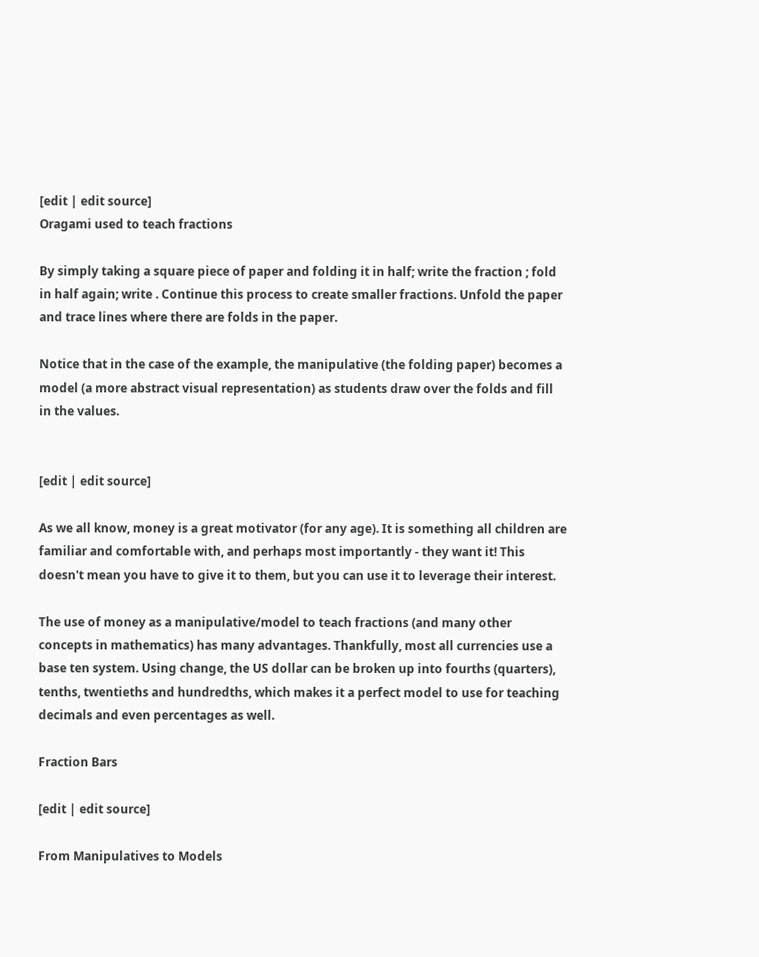[edit | edit source]
Oragami used to teach fractions

By simply taking a square piece of paper and folding it in half; write the fraction ; fold in half again; write . Continue this process to create smaller fractions. Unfold the paper and trace lines where there are folds in the paper.

Notice that in the case of the example, the manipulative (the folding paper) becomes a model (a more abstract visual representation) as students draw over the folds and fill in the values.


[edit | edit source]

As we all know, money is a great motivator (for any age). It is something all children are familiar and comfortable with, and perhaps most importantly - they want it! This doesn't mean you have to give it to them, but you can use it to leverage their interest.

The use of money as a manipulative/model to teach fractions (and many other concepts in mathematics) has many advantages. Thankfully, most all currencies use a base ten system. Using change, the US dollar can be broken up into fourths (quarters), tenths, twentieths and hundredths, which makes it a perfect model to use for teaching decimals and even percentages as well.

Fraction Bars

[edit | edit source]

From Manipulatives to Models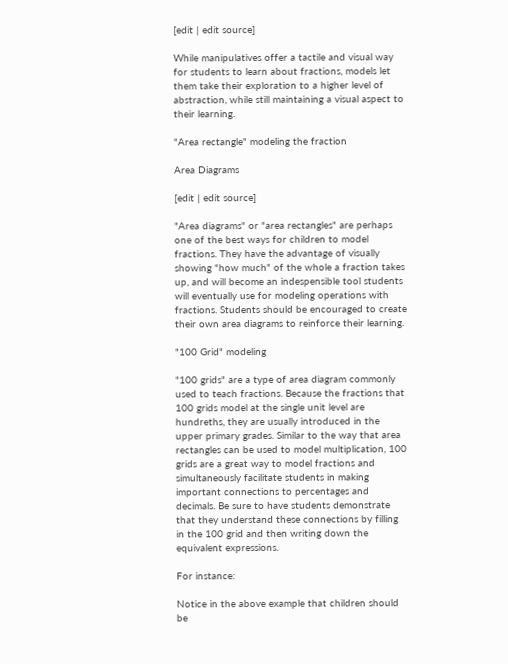[edit | edit source]

While manipulatives offer a tactile and visual way for students to learn about fractions, models let them take their exploration to a higher level of abstraction, while still maintaining a visual aspect to their learning.

"Area rectangle" modeling the fraction

Area Diagrams

[edit | edit source]

"Area diagrams" or "area rectangles" are perhaps one of the best ways for children to model fractions. They have the advantage of visually showing "how much" of the whole a fraction takes up, and will become an indespensible tool students will eventually use for modeling operations with fractions. Students should be encouraged to create their own area diagrams to reinforce their learning.

"100 Grid" modeling

"100 grids" are a type of area diagram commonly used to teach fractions. Because the fractions that 100 grids model at the single unit level are hundreths, they are usually introduced in the upper primary grades. Similar to the way that area rectangles can be used to model multiplication, 100 grids are a great way to model fractions and simultaneously facilitate students in making important connections to percentages and decimals. Be sure to have students demonstrate that they understand these connections by filling in the 100 grid and then writing down the equivalent expressions.

For instance:

Notice in the above example that children should be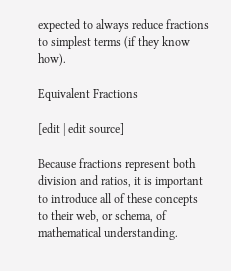expected to always reduce fractions to simplest terms (if they know how).

Equivalent Fractions

[edit | edit source]

Because fractions represent both division and ratios, it is important to introduce all of these concepts to their web, or schema, of mathematical understanding.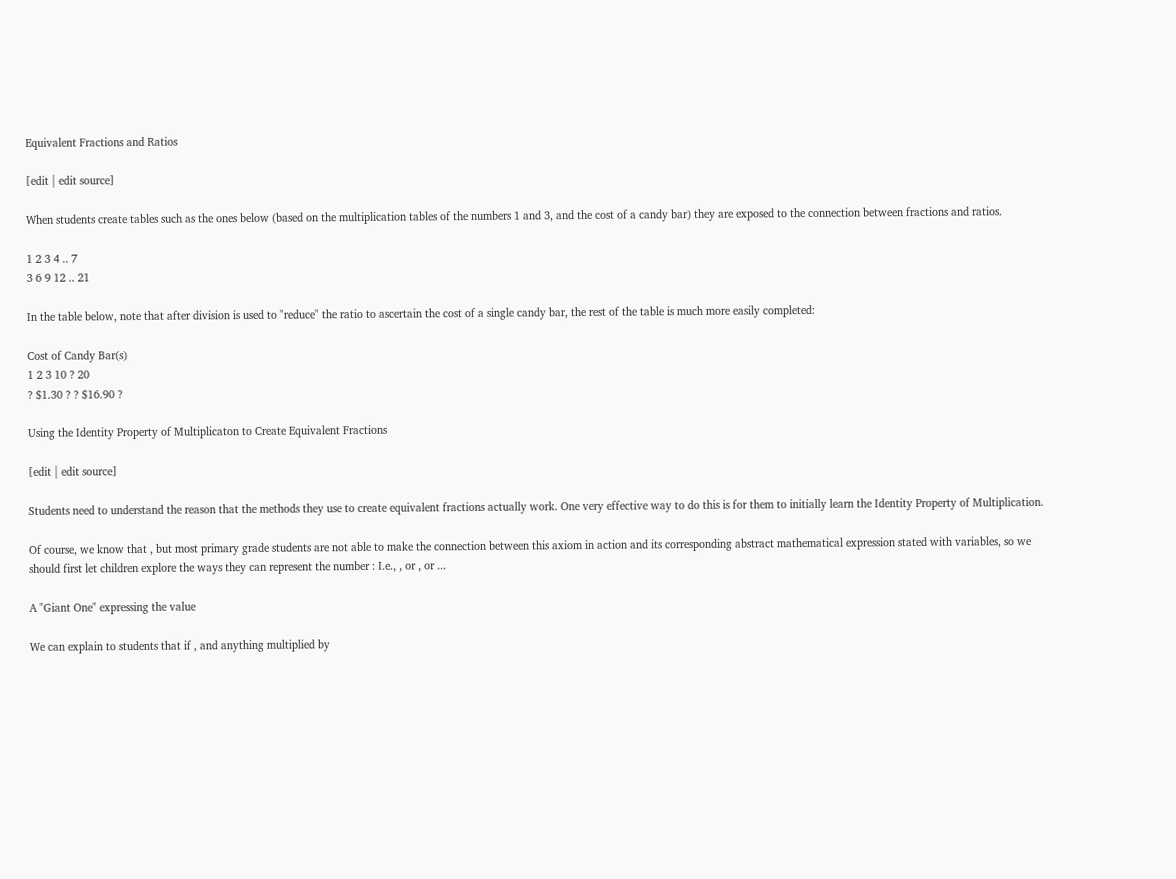Equivalent Fractions and Ratios

[edit | edit source]

When students create tables such as the ones below (based on the multiplication tables of the numbers 1 and 3, and the cost of a candy bar) they are exposed to the connection between fractions and ratios.

1 2 3 4 .. 7
3 6 9 12 .. 21

In the table below, note that after division is used to "reduce" the ratio to ascertain the cost of a single candy bar, the rest of the table is much more easily completed:

Cost of Candy Bar(s)
1 2 3 10 ? 20
? $1.30 ? ? $16.90 ?

Using the Identity Property of Multiplicaton to Create Equivalent Fractions

[edit | edit source]

Students need to understand the reason that the methods they use to create equivalent fractions actually work. One very effective way to do this is for them to initially learn the Identity Property of Multiplication.

Of course, we know that , but most primary grade students are not able to make the connection between this axiom in action and its corresponding abstract mathematical expression stated with variables, so we should first let children explore the ways they can represent the number : I.e., , or , or ...

A "Giant One" expressing the value

We can explain to students that if , and anything multiplied by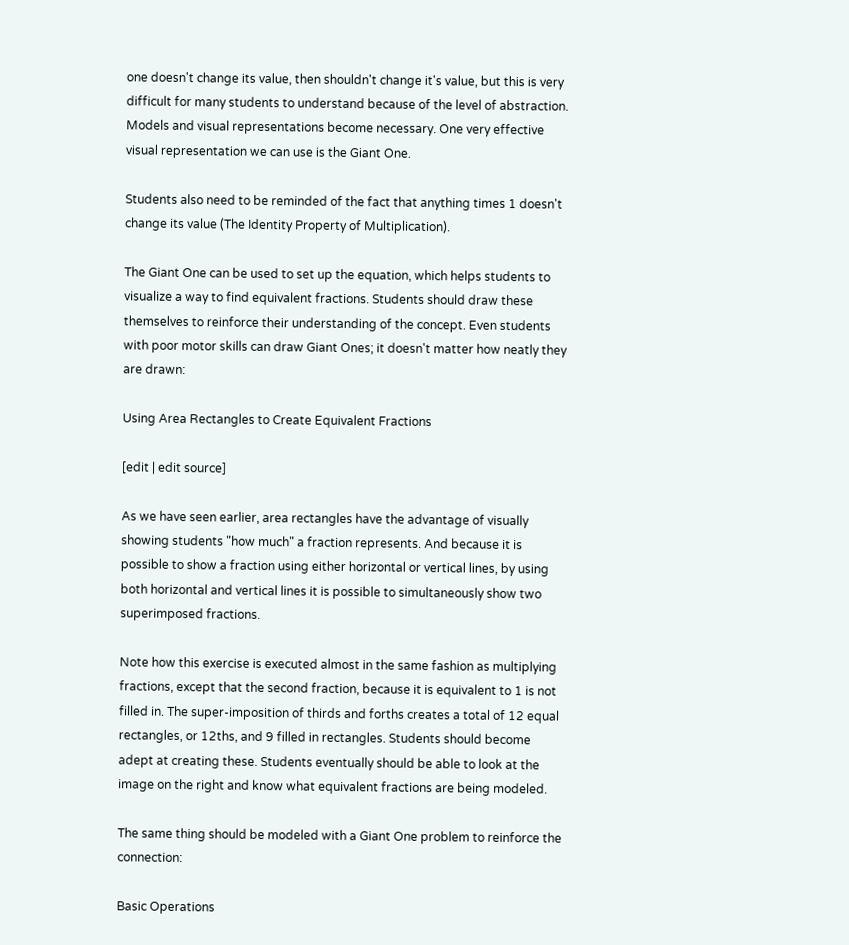one doesn't change its value, then shouldn't change it's value, but this is very difficult for many students to understand because of the level of abstraction. Models and visual representations become necessary. One very effective visual representation we can use is the Giant One.

Students also need to be reminded of the fact that anything times 1 doesn't change its value (The Identity Property of Multiplication).

The Giant One can be used to set up the equation, which helps students to visualize a way to find equivalent fractions. Students should draw these themselves to reinforce their understanding of the concept. Even students with poor motor skills can draw Giant Ones; it doesn't matter how neatly they are drawn:

Using Area Rectangles to Create Equivalent Fractions

[edit | edit source]

As we have seen earlier, area rectangles have the advantage of visually showing students "how much" a fraction represents. And because it is possible to show a fraction using either horizontal or vertical lines, by using both horizontal and vertical lines it is possible to simultaneously show two superimposed fractions.

Note how this exercise is executed almost in the same fashion as multiplying fractions, except that the second fraction, because it is equivalent to 1 is not filled in. The super-imposition of thirds and forths creates a total of 12 equal rectangles, or 12ths, and 9 filled in rectangles. Students should become adept at creating these. Students eventually should be able to look at the image on the right and know what equivalent fractions are being modeled.

The same thing should be modeled with a Giant One problem to reinforce the connection:

Basic Operations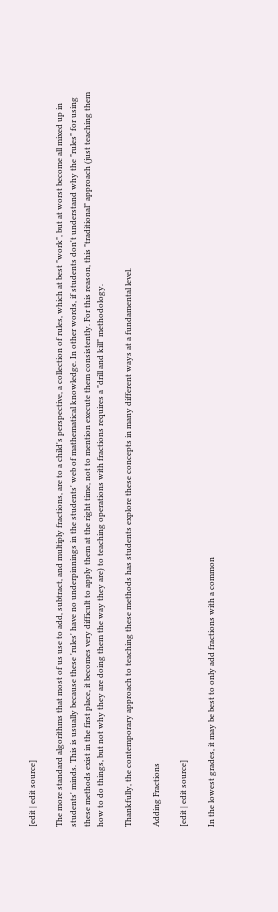[edit | edit source]

The more standard algorithms that most of us use to add, subtract, and multiply fractions, are to a child's perspective, a collection of rules, which at best "work", but at worst become all mixed up in students' minds. This is usually because these 'rules' have no underpinnings in the students' web of mathematical knowledge. In other words, if students don't understand why the "rules" for using these methods exist in the first place, it becomes very difficult to apply them at the right time, not to mention execute them consistently. For this reason, this "traditional" approach (just teaching them how to do things, but not why they are doing them the way they are) to teaching operations with fractions requires a "drill and kill" methodology.

Thankfully, the contemporary approach to teaching these methods has students explore these concepts in many different ways at a fundamental level.

Adding Fractions

[edit | edit source]

In the lowest grades, it may be best to only add fractions with a common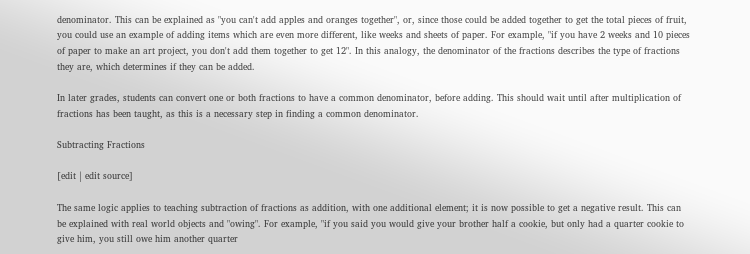denominator. This can be explained as "you can't add apples and oranges together", or, since those could be added together to get the total pieces of fruit, you could use an example of adding items which are even more different, like weeks and sheets of paper. For example, "if you have 2 weeks and 10 pieces of paper to make an art project, you don't add them together to get 12". In this analogy, the denominator of the fractions describes the type of fractions they are, which determines if they can be added.

In later grades, students can convert one or both fractions to have a common denominator, before adding. This should wait until after multiplication of fractions has been taught, as this is a necessary step in finding a common denominator.

Subtracting Fractions

[edit | edit source]

The same logic applies to teaching subtraction of fractions as addition, with one additional element; it is now possible to get a negative result. This can be explained with real world objects and "owing". For example, "if you said you would give your brother half a cookie, but only had a quarter cookie to give him, you still owe him another quarter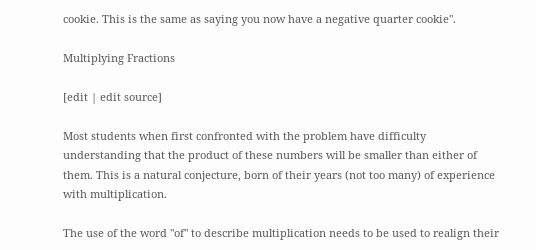cookie. This is the same as saying you now have a negative quarter cookie".

Multiplying Fractions

[edit | edit source]

Most students when first confronted with the problem have difficulty understanding that the product of these numbers will be smaller than either of them. This is a natural conjecture, born of their years (not too many) of experience with multiplication.

The use of the word "of" to describe multiplication needs to be used to realign their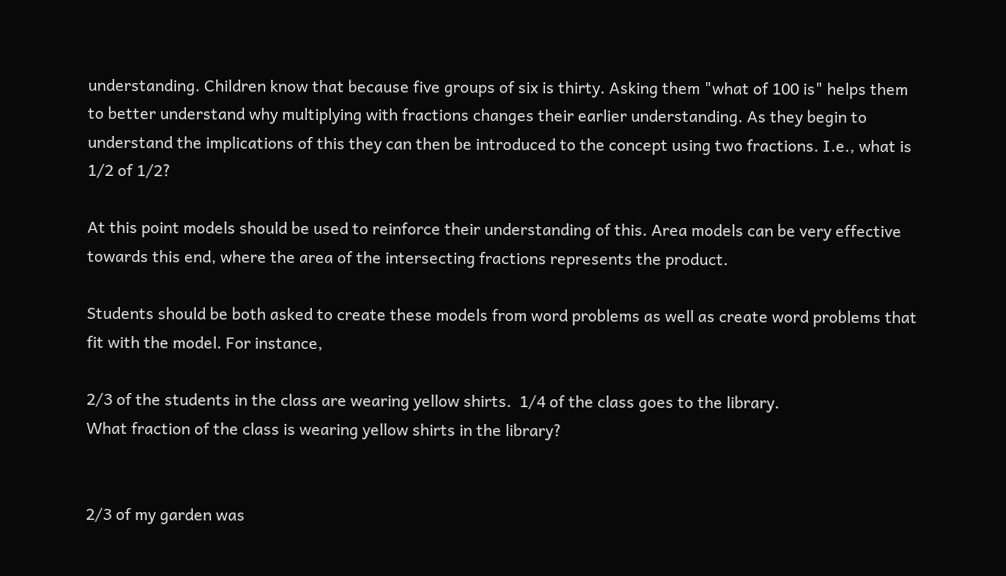understanding. Children know that because five groups of six is thirty. Asking them "what of 100 is" helps them to better understand why multiplying with fractions changes their earlier understanding. As they begin to understand the implications of this they can then be introduced to the concept using two fractions. I.e., what is 1/2 of 1/2?

At this point models should be used to reinforce their understanding of this. Area models can be very effective towards this end, where the area of the intersecting fractions represents the product.

Students should be both asked to create these models from word problems as well as create word problems that fit with the model. For instance,

2/3 of the students in the class are wearing yellow shirts.  1/4 of the class goes to the library.
What fraction of the class is wearing yellow shirts in the library?


2/3 of my garden was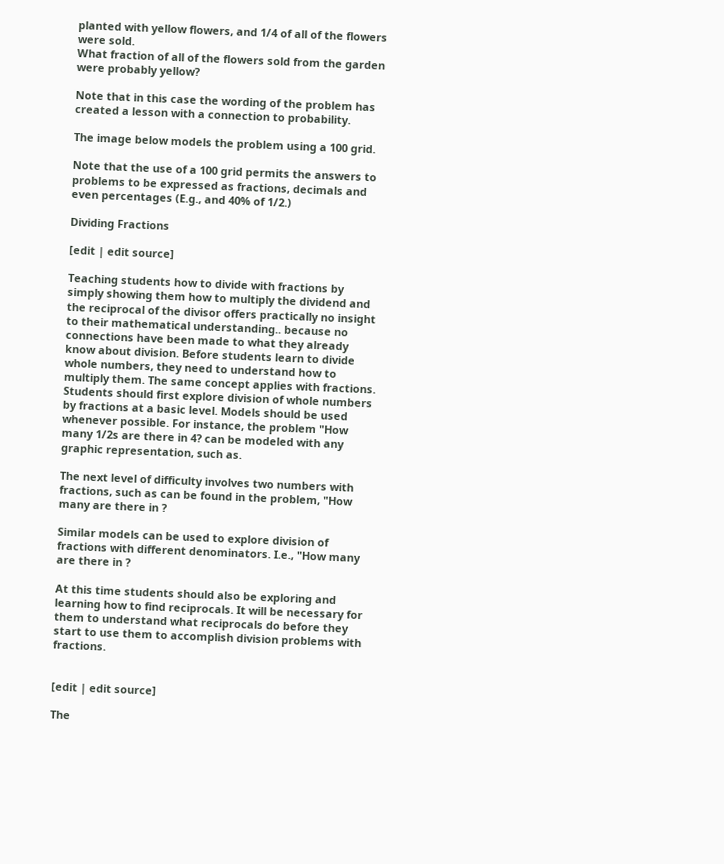planted with yellow flowers, and 1/4 of all of the flowers were sold.
What fraction of all of the flowers sold from the garden were probably yellow?

Note that in this case the wording of the problem has created a lesson with a connection to probability.

The image below models the problem using a 100 grid.

Note that the use of a 100 grid permits the answers to problems to be expressed as fractions, decimals and even percentages (E.g., and 40% of 1/2.)

Dividing Fractions

[edit | edit source]

Teaching students how to divide with fractions by simply showing them how to multiply the dividend and the reciprocal of the divisor offers practically no insight to their mathematical understanding.. because no connections have been made to what they already know about division. Before students learn to divide whole numbers, they need to understand how to multiply them. The same concept applies with fractions. Students should first explore division of whole numbers by fractions at a basic level. Models should be used whenever possible. For instance, the problem "How many 1/2s are there in 4? can be modeled with any graphic representation, such as.

The next level of difficulty involves two numbers with fractions, such as can be found in the problem, "How many are there in ?

Similar models can be used to explore division of fractions with different denominators. I.e., "How many are there in ?

At this time students should also be exploring and learning how to find reciprocals. It will be necessary for them to understand what reciprocals do before they start to use them to accomplish division problems with fractions.


[edit | edit source]

The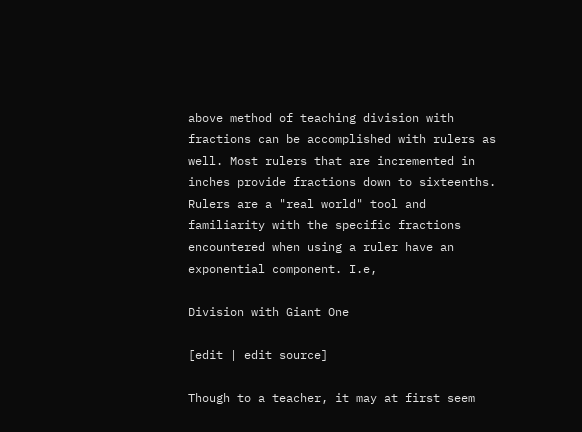above method of teaching division with fractions can be accomplished with rulers as well. Most rulers that are incremented in inches provide fractions down to sixteenths. Rulers are a "real world" tool and familiarity with the specific fractions encountered when using a ruler have an exponential component. I.e,

Division with Giant One

[edit | edit source]

Though to a teacher, it may at first seem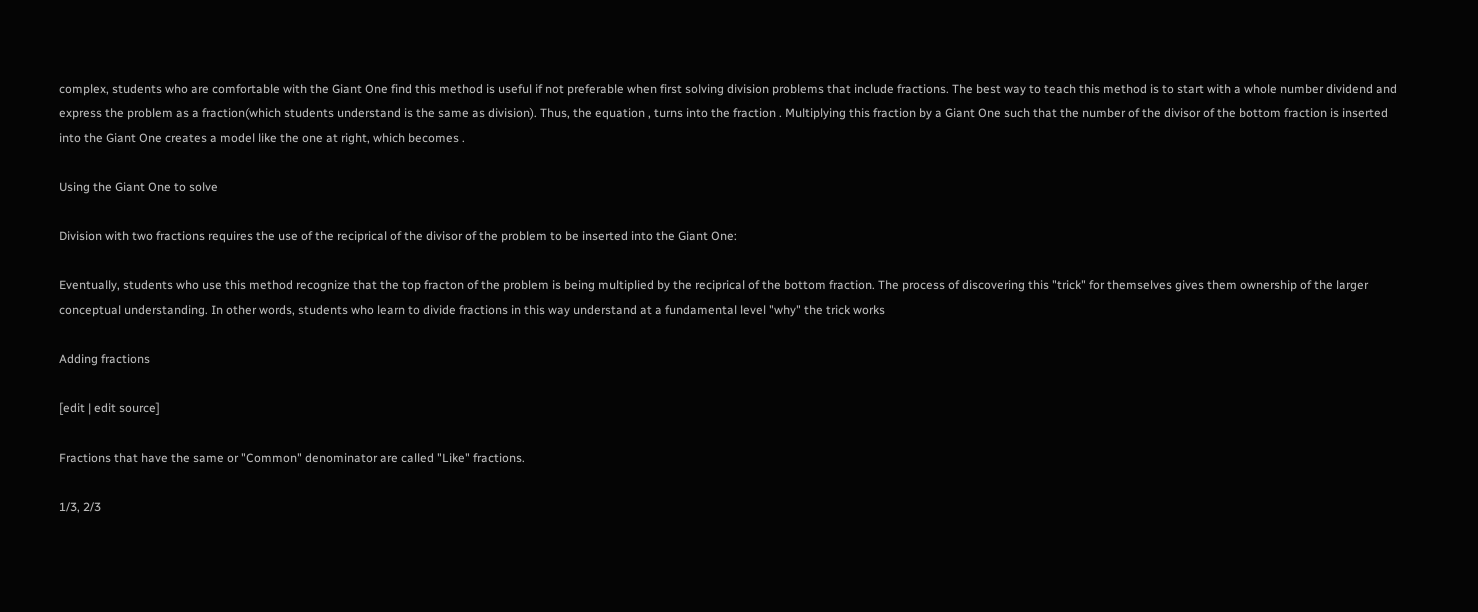complex, students who are comfortable with the Giant One find this method is useful if not preferable when first solving division problems that include fractions. The best way to teach this method is to start with a whole number dividend and express the problem as a fraction(which students understand is the same as division). Thus, the equation , turns into the fraction . Multiplying this fraction by a Giant One such that the number of the divisor of the bottom fraction is inserted into the Giant One creates a model like the one at right, which becomes .

Using the Giant One to solve

Division with two fractions requires the use of the reciprical of the divisor of the problem to be inserted into the Giant One:

Eventually, students who use this method recognize that the top fracton of the problem is being multiplied by the reciprical of the bottom fraction. The process of discovering this "trick" for themselves gives them ownership of the larger conceptual understanding. In other words, students who learn to divide fractions in this way understand at a fundamental level "why" the trick works

Adding fractions

[edit | edit source]

Fractions that have the same or "Common" denominator are called "Like" fractions.

1/3, 2/3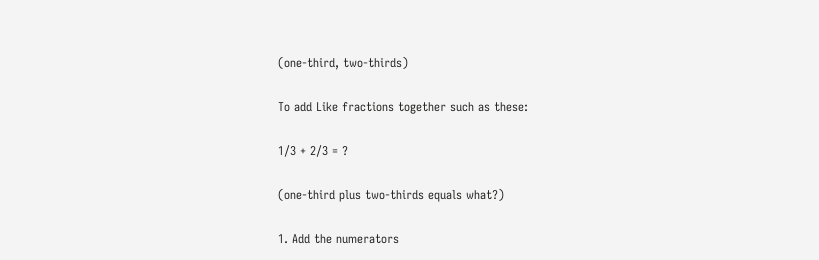(one-third, two-thirds)

To add Like fractions together such as these:

1/3 + 2/3 = ?

(one-third plus two-thirds equals what?)

1. Add the numerators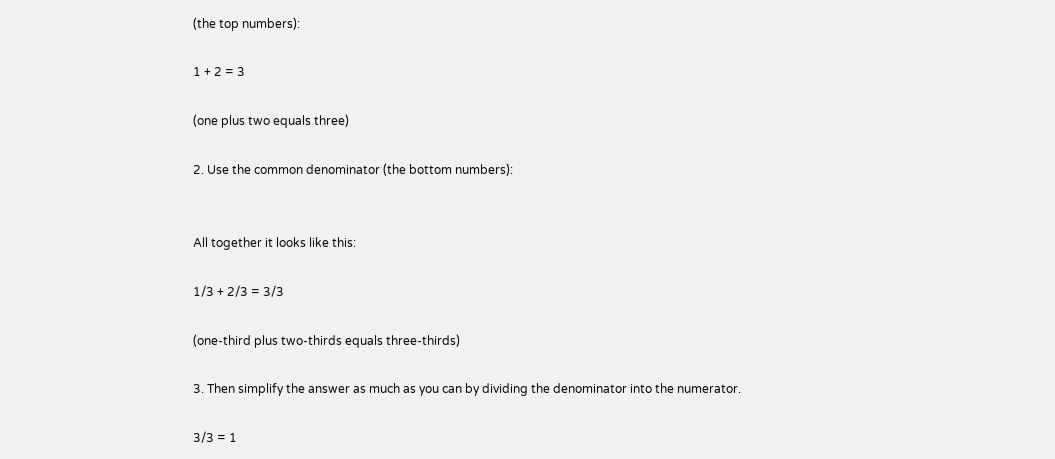(the top numbers):

1 + 2 = 3

(one plus two equals three)

2. Use the common denominator (the bottom numbers):


All together it looks like this:

1/3 + 2/3 = 3/3

(one-third plus two-thirds equals three-thirds)

3. Then simplify the answer as much as you can by dividing the denominator into the numerator.

3/3 = 1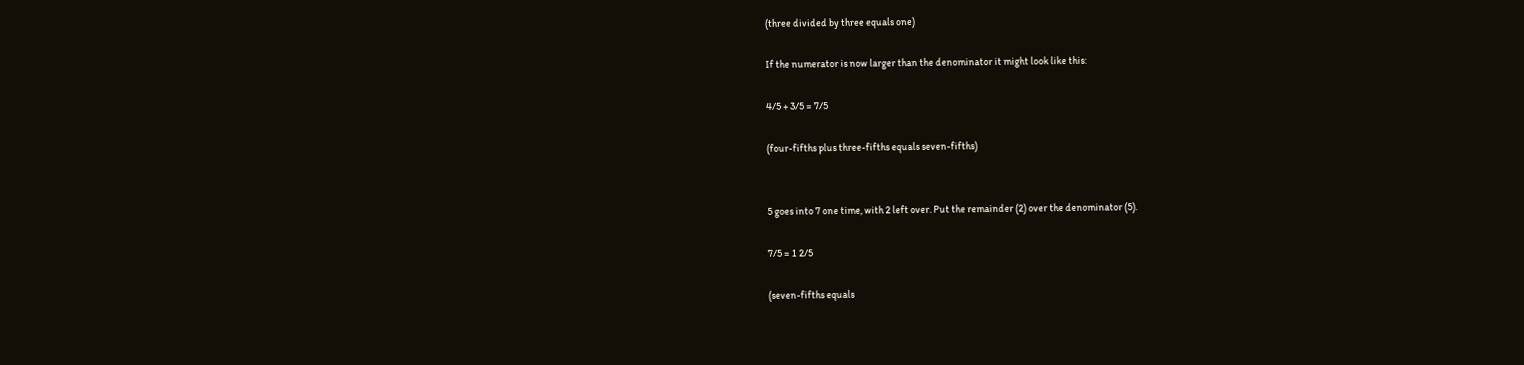(three divided by three equals one)

If the numerator is now larger than the denominator it might look like this:

4/5 + 3/5 = 7/5

(four-fifths plus three-fifths equals seven-fifths)


5 goes into 7 one time, with 2 left over. Put the remainder (2) over the denominator (5).

7/5 = 1 2/5

(seven-fifths equals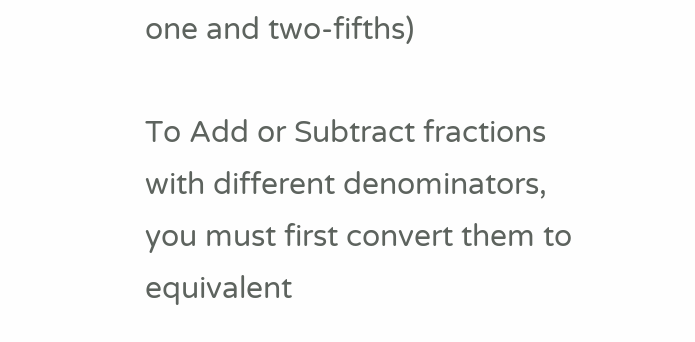one and two-fifths)

To Add or Subtract fractions with different denominators, you must first convert them to equivalent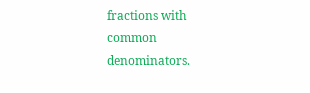fractions with common denominators.